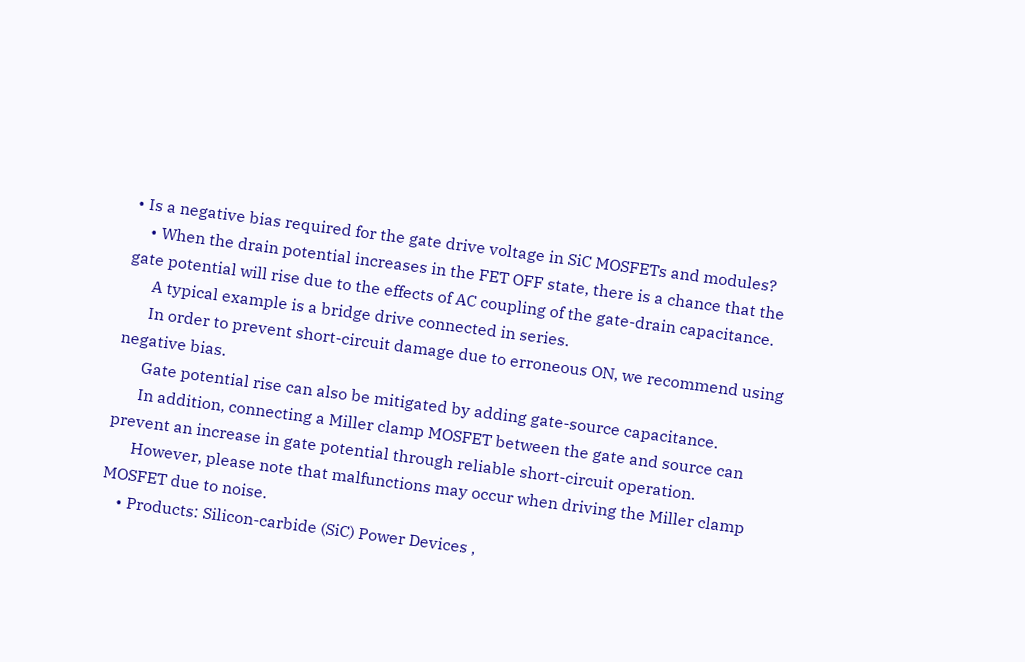• Is a negative bias required for the gate drive voltage in SiC MOSFETs and modules?
    • When the drain potential increases in the FET OFF state, there is a chance that the gate potential will rise due to the effects of AC coupling of the gate-drain capacitance.
      A typical example is a bridge drive connected in series.
      In order to prevent short-circuit damage due to erroneous ON, we recommend using negative bias.
      Gate potential rise can also be mitigated by adding gate-source capacitance.
      In addition, connecting a Miller clamp MOSFET between the gate and source can prevent an increase in gate potential through reliable short-circuit operation.
      However, please note that malfunctions may occur when driving the Miller clamp MOSFET due to noise.
    • Products: Silicon-carbide (SiC) Power Devices ,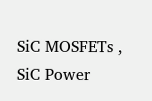SiC MOSFETs , SiC Power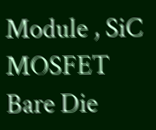Module , SiC MOSFET Bare Die